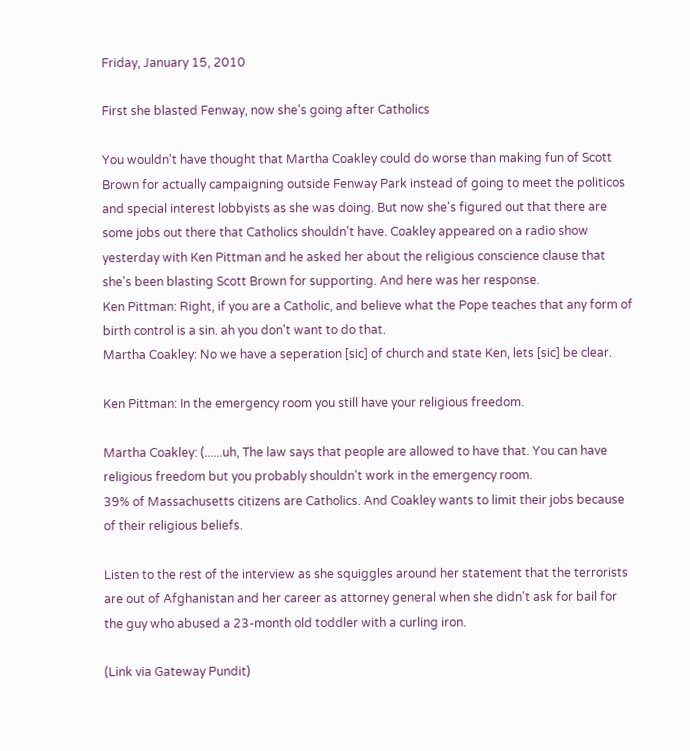Friday, January 15, 2010

First she blasted Fenway, now she's going after Catholics

You wouldn't have thought that Martha Coakley could do worse than making fun of Scott Brown for actually campaigning outside Fenway Park instead of going to meet the politicos and special interest lobbyists as she was doing. But now she's figured out that there are some jobs out there that Catholics shouldn't have. Coakley appeared on a radio show yesterday with Ken Pittman and he asked her about the religious conscience clause that she's been blasting Scott Brown for supporting. And here was her response.
Ken Pittman: Right, if you are a Catholic, and believe what the Pope teaches that any form of birth control is a sin. ah you don't want to do that.
Martha Coakley: No we have a seperation [sic] of church and state Ken, lets [sic] be clear.

Ken Pittman: In the emergency room you still have your religious freedom.

Martha Coakley: (......uh, The law says that people are allowed to have that. You can have religious freedom but you probably shouldn't work in the emergency room.
39% of Massachusetts citizens are Catholics. And Coakley wants to limit their jobs because of their religious beliefs.

Listen to the rest of the interview as she squiggles around her statement that the terrorists are out of Afghanistan and her career as attorney general when she didn't ask for bail for the guy who abused a 23-month old toddler with a curling iron.

(Link via Gateway Pundit)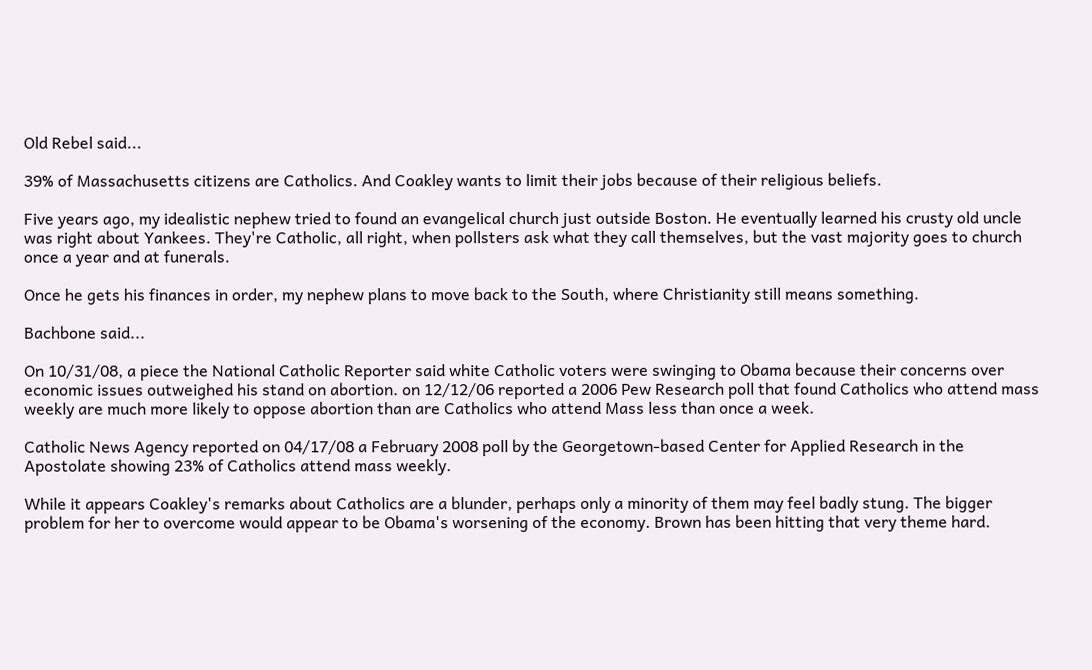Old Rebel said...

39% of Massachusetts citizens are Catholics. And Coakley wants to limit their jobs because of their religious beliefs.

Five years ago, my idealistic nephew tried to found an evangelical church just outside Boston. He eventually learned his crusty old uncle was right about Yankees. They're Catholic, all right, when pollsters ask what they call themselves, but the vast majority goes to church once a year and at funerals.

Once he gets his finances in order, my nephew plans to move back to the South, where Christianity still means something.

Bachbone said...

On 10/31/08, a piece the National Catholic Reporter said white Catholic voters were swinging to Obama because their concerns over economic issues outweighed his stand on abortion. on 12/12/06 reported a 2006 Pew Research poll that found Catholics who attend mass weekly are much more likely to oppose abortion than are Catholics who attend Mass less than once a week.

Catholic News Agency reported on 04/17/08 a February 2008 poll by the Georgetown-based Center for Applied Research in the Apostolate showing 23% of Catholics attend mass weekly.

While it appears Coakley's remarks about Catholics are a blunder, perhaps only a minority of them may feel badly stung. The bigger problem for her to overcome would appear to be Obama's worsening of the economy. Brown has been hitting that very theme hard.